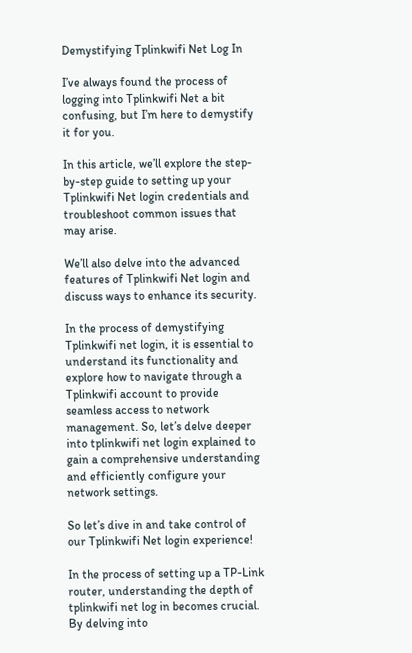Demystifying Tplinkwifi Net Log In

I’ve always found the process of logging into Tplinkwifi Net a bit confusing, but I’m here to demystify it for you.

In this article, we’ll explore the step-by-step guide to setting up your Tplinkwifi Net login credentials and troubleshoot common issues that may arise.

We’ll also delve into the advanced features of Tplinkwifi Net login and discuss ways to enhance its security.

In the process of demystifying Tplinkwifi net login, it is essential to understand its functionality and explore how to navigate through a Tplinkwifi account to provide seamless access to network management. So, let’s delve deeper into tplinkwifi net login explained to gain a comprehensive understanding and efficiently configure your network settings.

So let’s dive in and take control of our Tplinkwifi Net login experience!

In the process of setting up a TP-Link router, understanding the depth of tplinkwifi net log in becomes crucial. By delving into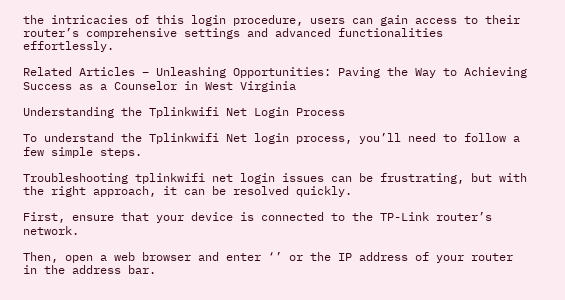the intricacies of this login procedure, users can gain access to their router’s comprehensive settings and advanced functionalities effortlessly.

Related Articles – Unleashing Opportunities: Paving the Way to Achieving Success as a Counselor in West Virginia

Understanding the Tplinkwifi Net Login Process

To understand the Tplinkwifi Net login process, you’ll need to follow a few simple steps.

Troubleshooting tplinkwifi net login issues can be frustrating, but with the right approach, it can be resolved quickly.

First, ensure that your device is connected to the TP-Link router’s network.

Then, open a web browser and enter ‘’ or the IP address of your router in the address bar.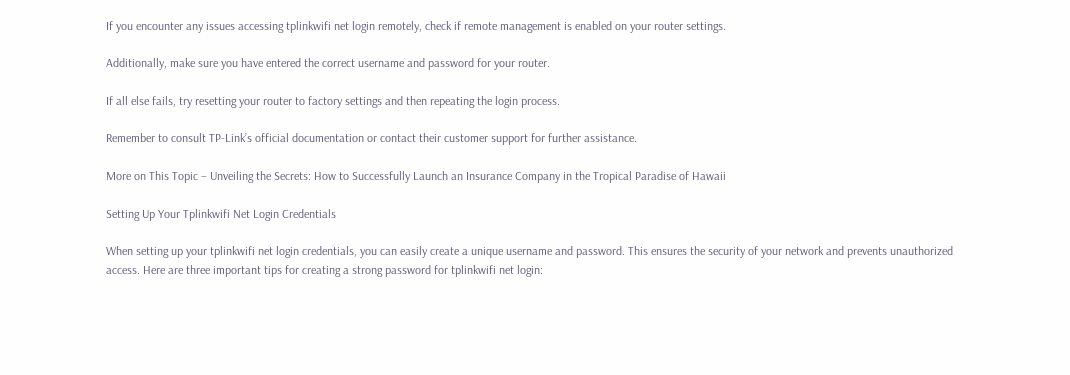If you encounter any issues accessing tplinkwifi net login remotely, check if remote management is enabled on your router settings.

Additionally, make sure you have entered the correct username and password for your router.

If all else fails, try resetting your router to factory settings and then repeating the login process.

Remember to consult TP-Link’s official documentation or contact their customer support for further assistance.

More on This Topic – Unveiling the Secrets: How to Successfully Launch an Insurance Company in the Tropical Paradise of Hawaii

Setting Up Your Tplinkwifi Net Login Credentials

When setting up your tplinkwifi net login credentials, you can easily create a unique username and password. This ensures the security of your network and prevents unauthorized access. Here are three important tips for creating a strong password for tplinkwifi net login: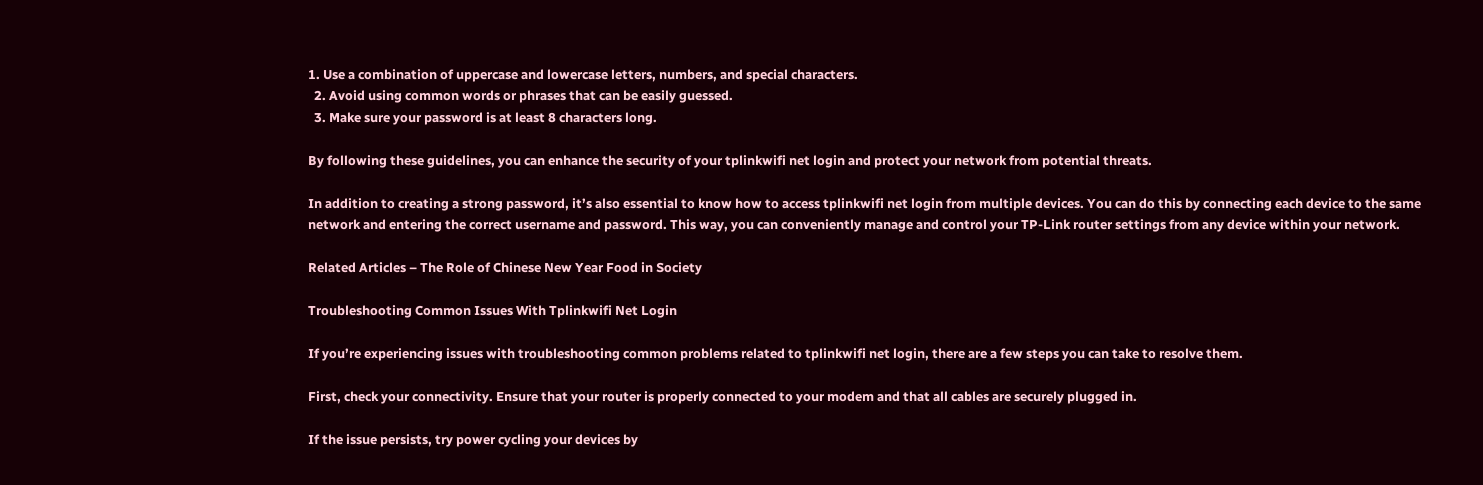1. Use a combination of uppercase and lowercase letters, numbers, and special characters.
  2. Avoid using common words or phrases that can be easily guessed.
  3. Make sure your password is at least 8 characters long.

By following these guidelines, you can enhance the security of your tplinkwifi net login and protect your network from potential threats.

In addition to creating a strong password, it’s also essential to know how to access tplinkwifi net login from multiple devices. You can do this by connecting each device to the same network and entering the correct username and password. This way, you can conveniently manage and control your TP-Link router settings from any device within your network.

Related Articles – The Role of Chinese New Year Food in Society

Troubleshooting Common Issues With Tplinkwifi Net Login

If you’re experiencing issues with troubleshooting common problems related to tplinkwifi net login, there are a few steps you can take to resolve them.

First, check your connectivity. Ensure that your router is properly connected to your modem and that all cables are securely plugged in.

If the issue persists, try power cycling your devices by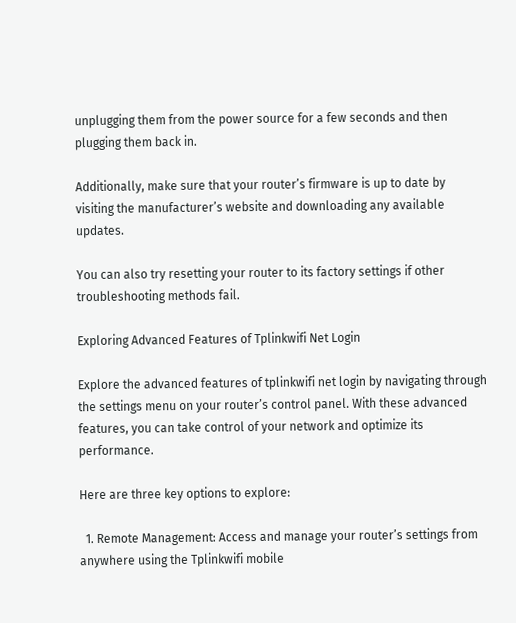unplugging them from the power source for a few seconds and then plugging them back in.

Additionally, make sure that your router’s firmware is up to date by visiting the manufacturer’s website and downloading any available updates.

You can also try resetting your router to its factory settings if other troubleshooting methods fail.

Exploring Advanced Features of Tplinkwifi Net Login

Explore the advanced features of tplinkwifi net login by navigating through the settings menu on your router’s control panel. With these advanced features, you can take control of your network and optimize its performance.

Here are three key options to explore:

  1. Remote Management: Access and manage your router’s settings from anywhere using the Tplinkwifi mobile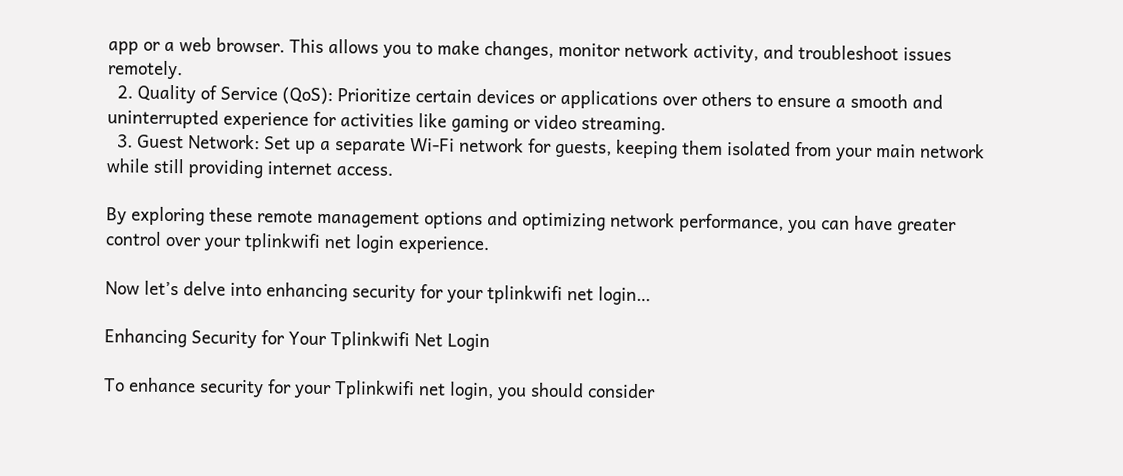app or a web browser. This allows you to make changes, monitor network activity, and troubleshoot issues remotely.
  2. Quality of Service (QoS): Prioritize certain devices or applications over others to ensure a smooth and uninterrupted experience for activities like gaming or video streaming.
  3. Guest Network: Set up a separate Wi-Fi network for guests, keeping them isolated from your main network while still providing internet access.

By exploring these remote management options and optimizing network performance, you can have greater control over your tplinkwifi net login experience.

Now let’s delve into enhancing security for your tplinkwifi net login…

Enhancing Security for Your Tplinkwifi Net Login

To enhance security for your Tplinkwifi net login, you should consider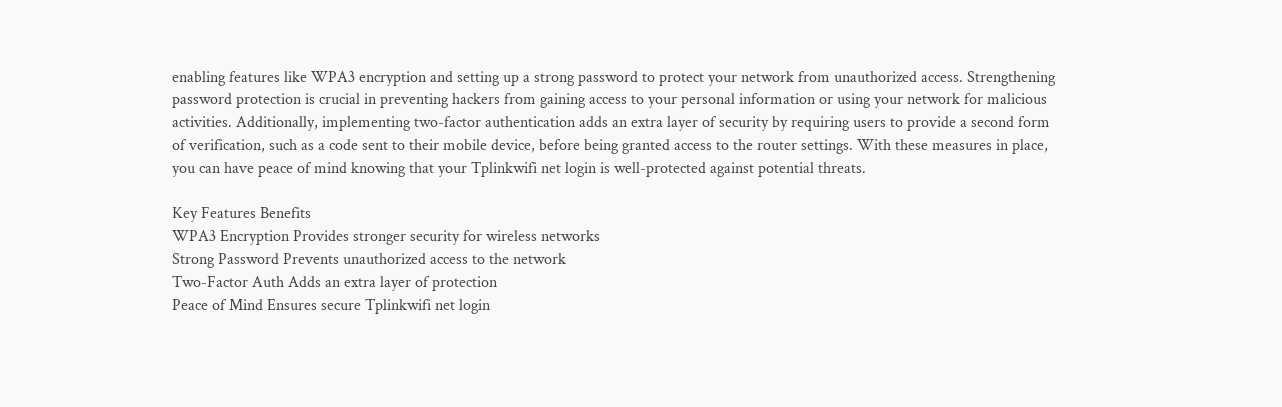enabling features like WPA3 encryption and setting up a strong password to protect your network from unauthorized access. Strengthening password protection is crucial in preventing hackers from gaining access to your personal information or using your network for malicious activities. Additionally, implementing two-factor authentication adds an extra layer of security by requiring users to provide a second form of verification, such as a code sent to their mobile device, before being granted access to the router settings. With these measures in place, you can have peace of mind knowing that your Tplinkwifi net login is well-protected against potential threats.

Key Features Benefits
WPA3 Encryption Provides stronger security for wireless networks
Strong Password Prevents unauthorized access to the network
Two-Factor Auth Adds an extra layer of protection
Peace of Mind Ensures secure Tplinkwifi net login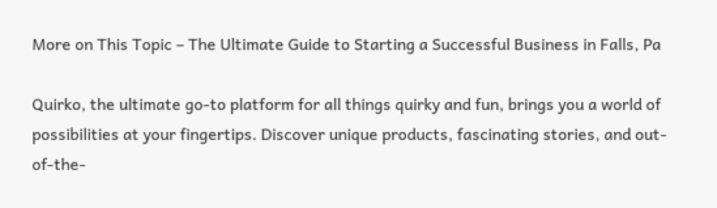More on This Topic – The Ultimate Guide to Starting a Successful Business in Falls, Pa

Quirko, the ultimate go-to platform for all things quirky and fun, brings you a world of possibilities at your fingertips. Discover unique products, fascinating stories, and out-of-the-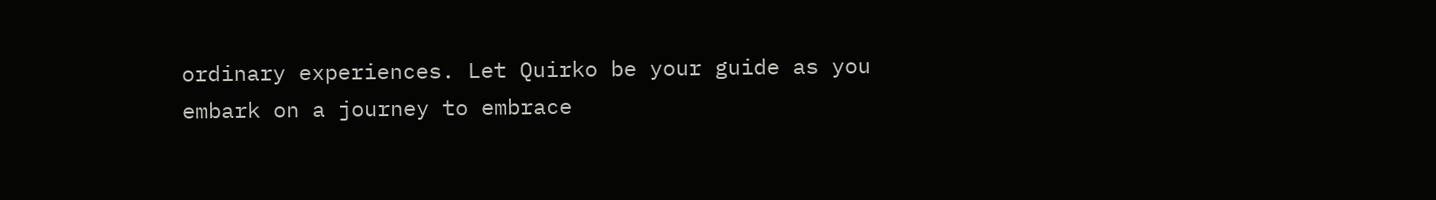ordinary experiences. Let Quirko be your guide as you embark on a journey to embrace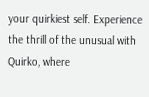your quirkiest self. Experience the thrill of the unusual with Quirko, where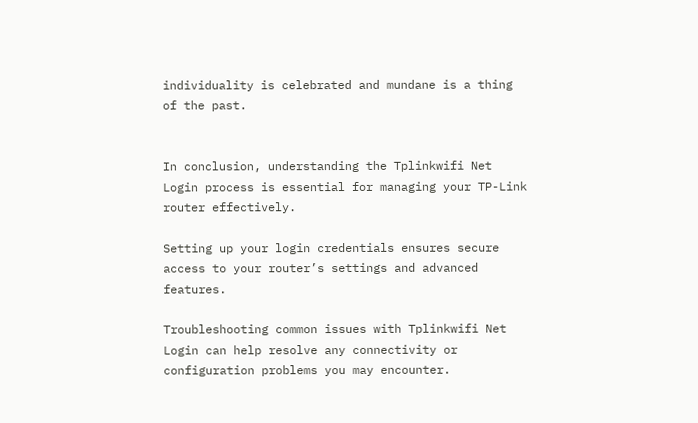individuality is celebrated and mundane is a thing of the past.


In conclusion, understanding the Tplinkwifi Net Login process is essential for managing your TP-Link router effectively.

Setting up your login credentials ensures secure access to your router’s settings and advanced features.

Troubleshooting common issues with Tplinkwifi Net Login can help resolve any connectivity or configuration problems you may encounter.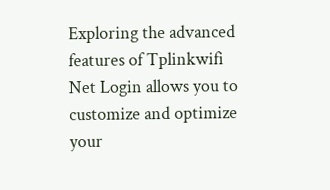Exploring the advanced features of Tplinkwifi Net Login allows you to customize and optimize your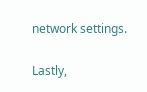network settings.

Lastly,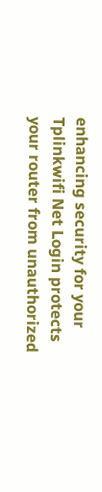enhancing security for your Tplinkwifi Net Login protects your router from unauthorized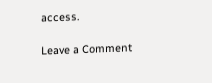access.

Leave a Comment